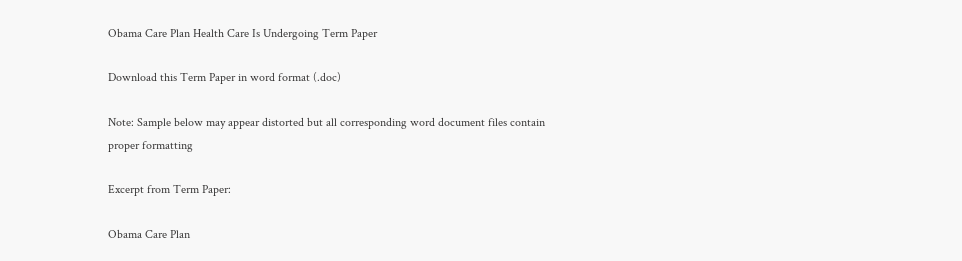Obama Care Plan Health Care Is Undergoing Term Paper

Download this Term Paper in word format (.doc)

Note: Sample below may appear distorted but all corresponding word document files contain proper formatting

Excerpt from Term Paper:

Obama Care Plan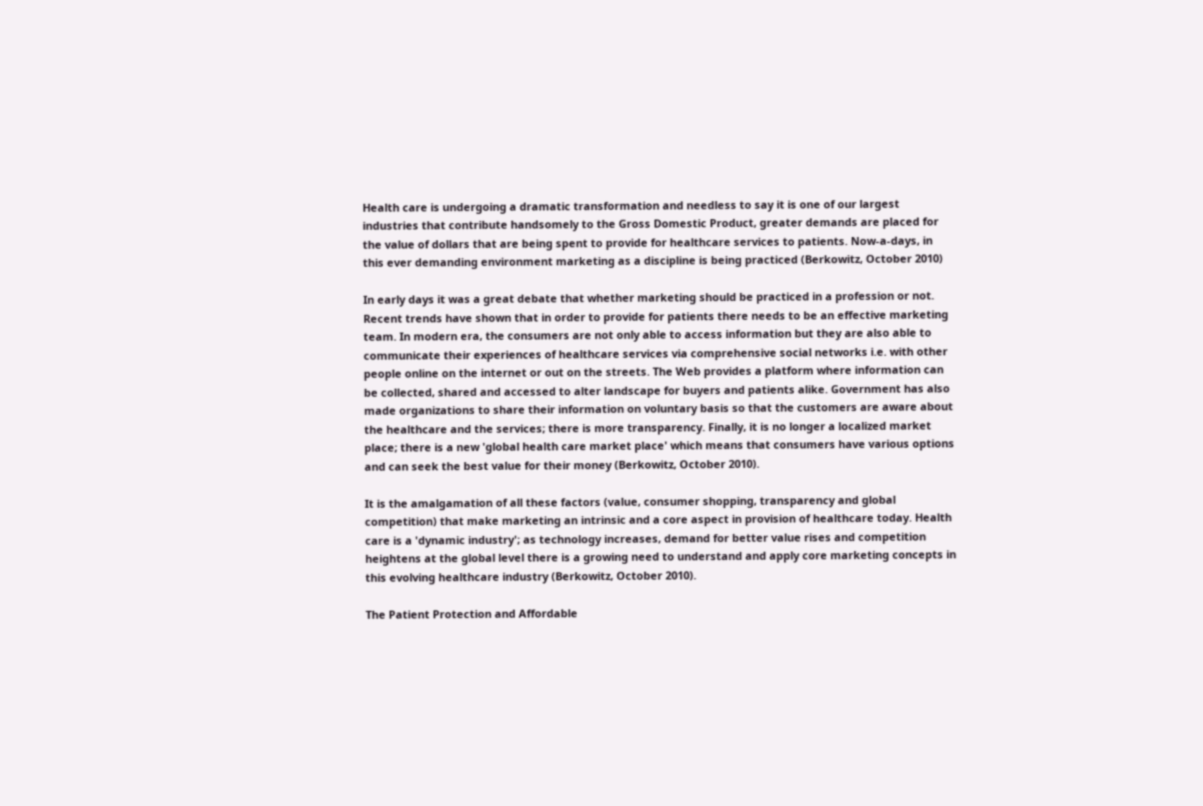Health care is undergoing a dramatic transformation and needless to say it is one of our largest industries that contribute handsomely to the Gross Domestic Product, greater demands are placed for the value of dollars that are being spent to provide for healthcare services to patients. Now-a-days, in this ever demanding environment marketing as a discipline is being practiced (Berkowitz, October 2010)

In early days it was a great debate that whether marketing should be practiced in a profession or not. Recent trends have shown that in order to provide for patients there needs to be an effective marketing team. In modern era, the consumers are not only able to access information but they are also able to communicate their experiences of healthcare services via comprehensive social networks i.e. with other people online on the internet or out on the streets. The Web provides a platform where information can be collected, shared and accessed to alter landscape for buyers and patients alike. Government has also made organizations to share their information on voluntary basis so that the customers are aware about the healthcare and the services; there is more transparency. Finally, it is no longer a localized market place; there is a new 'global health care market place' which means that consumers have various options and can seek the best value for their money (Berkowitz, October 2010).

It is the amalgamation of all these factors (value, consumer shopping, transparency and global competition) that make marketing an intrinsic and a core aspect in provision of healthcare today. Health care is a 'dynamic industry'; as technology increases, demand for better value rises and competition heightens at the global level there is a growing need to understand and apply core marketing concepts in this evolving healthcare industry (Berkowitz, October 2010).

The Patient Protection and Affordable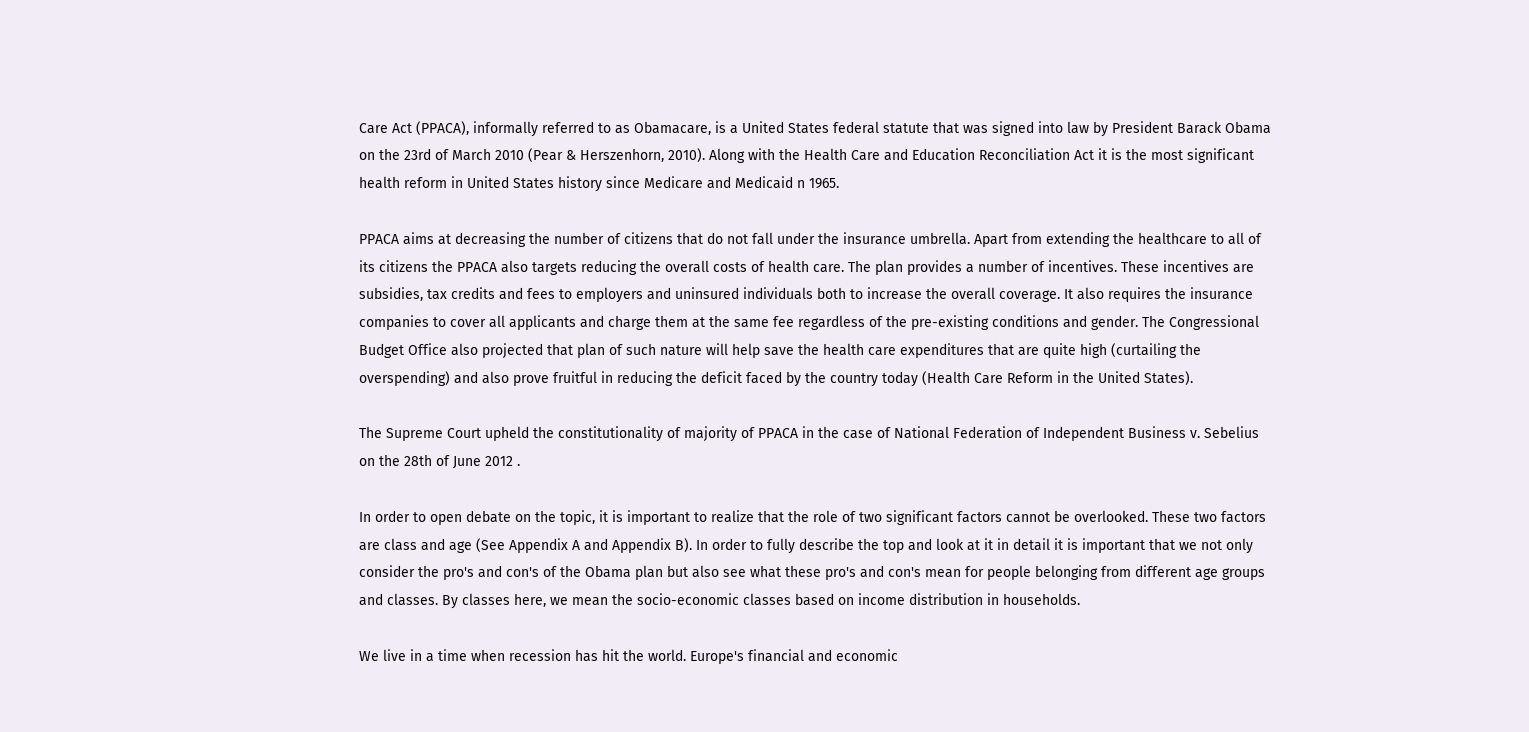Care Act (PPACA), informally referred to as Obamacare, is a United States federal statute that was signed into law by President Barack Obama on the 23rd of March 2010 (Pear & Herszenhorn, 2010). Along with the Health Care and Education Reconciliation Act it is the most significant health reform in United States history since Medicare and Medicaid n 1965.

PPACA aims at decreasing the number of citizens that do not fall under the insurance umbrella. Apart from extending the healthcare to all of its citizens the PPACA also targets reducing the overall costs of health care. The plan provides a number of incentives. These incentives are subsidies, tax credits and fees to employers and uninsured individuals both to increase the overall coverage. It also requires the insurance companies to cover all applicants and charge them at the same fee regardless of the pre-existing conditions and gender. The Congressional Budget Office also projected that plan of such nature will help save the health care expenditures that are quite high (curtailing the overspending) and also prove fruitful in reducing the deficit faced by the country today (Health Care Reform in the United States).

The Supreme Court upheld the constitutionality of majority of PPACA in the case of National Federation of Independent Business v. Sebelius on the 28th of June 2012 .

In order to open debate on the topic, it is important to realize that the role of two significant factors cannot be overlooked. These two factors are class and age (See Appendix A and Appendix B). In order to fully describe the top and look at it in detail it is important that we not only consider the pro's and con's of the Obama plan but also see what these pro's and con's mean for people belonging from different age groups and classes. By classes here, we mean the socio-economic classes based on income distribution in households.

We live in a time when recession has hit the world. Europe's financial and economic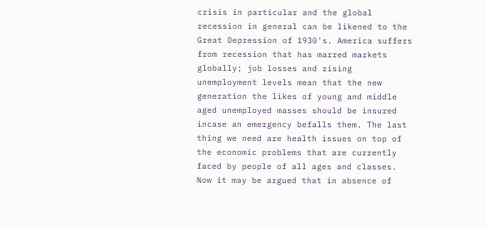crisis in particular and the global recession in general can be likened to the Great Depression of 1930's. America suffers from recession that has marred markets globally; job losses and rising unemployment levels mean that the new generation the likes of young and middle aged unemployed masses should be insured incase an emergency befalls them. The last thing we need are health issues on top of the economic problems that are currently faced by people of all ages and classes. Now it may be argued that in absence of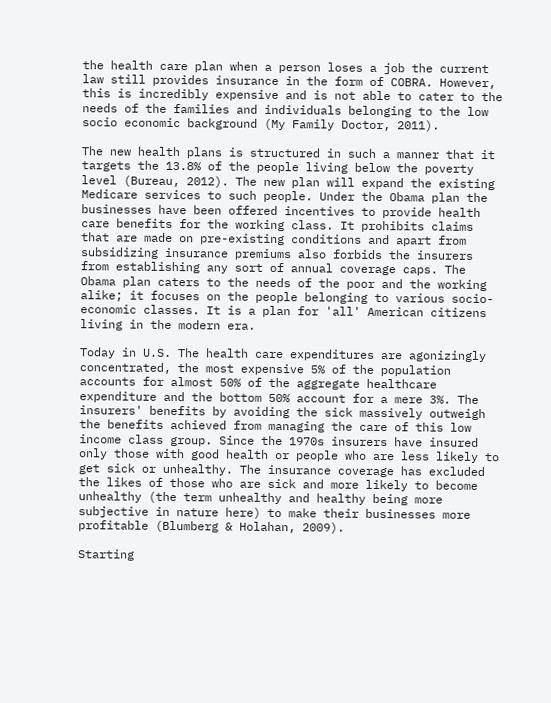the health care plan when a person loses a job the current law still provides insurance in the form of COBRA. However, this is incredibly expensive and is not able to cater to the needs of the families and individuals belonging to the low socio economic background (My Family Doctor, 2011).

The new health plans is structured in such a manner that it targets the 13.8% of the people living below the poverty level (Bureau, 2012). The new plan will expand the existing Medicare services to such people. Under the Obama plan the businesses have been offered incentives to provide health care benefits for the working class. It prohibits claims that are made on pre-existing conditions and apart from subsidizing insurance premiums also forbids the insurers from establishing any sort of annual coverage caps. The Obama plan caters to the needs of the poor and the working alike; it focuses on the people belonging to various socio-economic classes. It is a plan for 'all' American citizens living in the modern era.

Today in U.S. The health care expenditures are agonizingly concentrated, the most expensive 5% of the population accounts for almost 50% of the aggregate healthcare expenditure and the bottom 50% account for a mere 3%. The insurers' benefits by avoiding the sick massively outweigh the benefits achieved from managing the care of this low income class group. Since the 1970s insurers have insured only those with good health or people who are less likely to get sick or unhealthy. The insurance coverage has excluded the likes of those who are sick and more likely to become unhealthy (the term unhealthy and healthy being more subjective in nature here) to make their businesses more profitable (Blumberg & Holahan, 2009).

Starting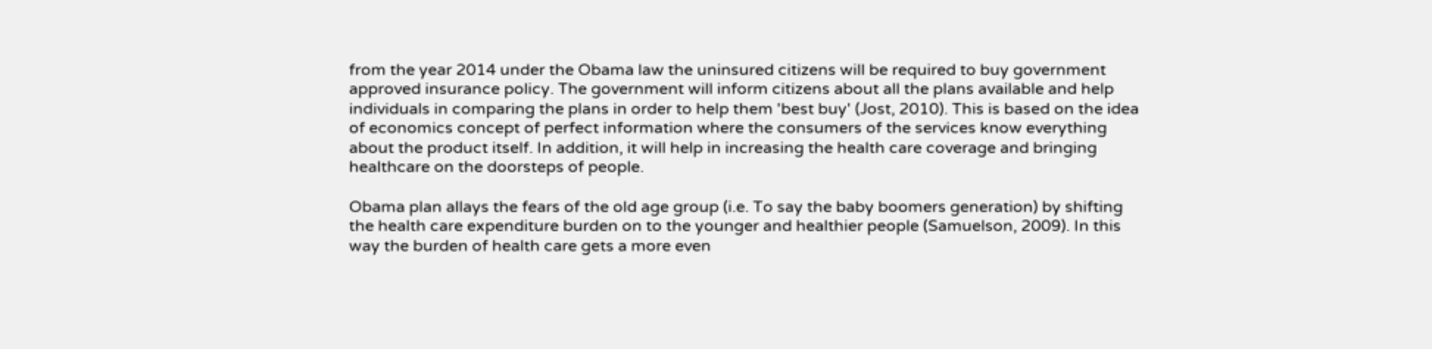from the year 2014 under the Obama law the uninsured citizens will be required to buy government approved insurance policy. The government will inform citizens about all the plans available and help individuals in comparing the plans in order to help them 'best buy' (Jost, 2010). This is based on the idea of economics concept of perfect information where the consumers of the services know everything about the product itself. In addition, it will help in increasing the health care coverage and bringing healthcare on the doorsteps of people.

Obama plan allays the fears of the old age group (i.e. To say the baby boomers generation) by shifting the health care expenditure burden on to the younger and healthier people (Samuelson, 2009). In this way the burden of health care gets a more even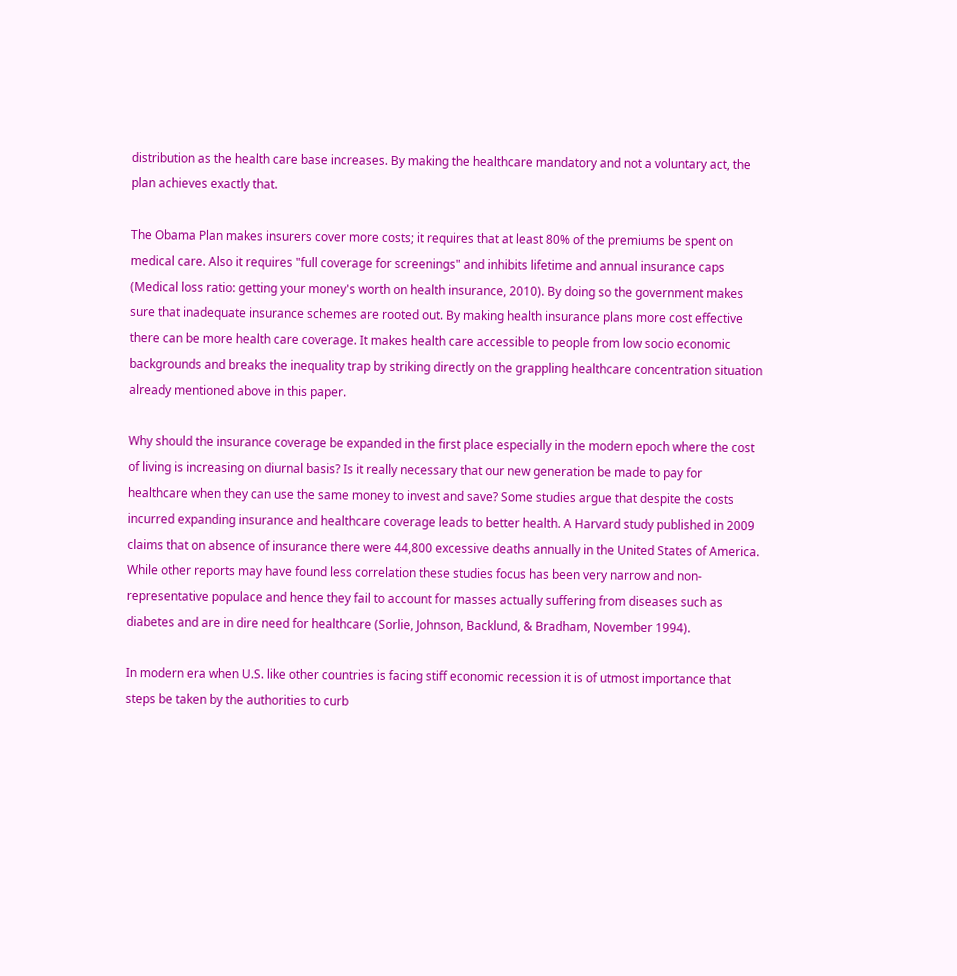distribution as the health care base increases. By making the healthcare mandatory and not a voluntary act, the plan achieves exactly that.

The Obama Plan makes insurers cover more costs; it requires that at least 80% of the premiums be spent on medical care. Also it requires "full coverage for screenings" and inhibits lifetime and annual insurance caps (Medical loss ratio: getting your money's worth on health insurance, 2010). By doing so the government makes sure that inadequate insurance schemes are rooted out. By making health insurance plans more cost effective there can be more health care coverage. It makes health care accessible to people from low socio economic backgrounds and breaks the inequality trap by striking directly on the grappling healthcare concentration situation already mentioned above in this paper.

Why should the insurance coverage be expanded in the first place especially in the modern epoch where the cost of living is increasing on diurnal basis? Is it really necessary that our new generation be made to pay for healthcare when they can use the same money to invest and save? Some studies argue that despite the costs incurred expanding insurance and healthcare coverage leads to better health. A Harvard study published in 2009 claims that on absence of insurance there were 44,800 excessive deaths annually in the United States of America. While other reports may have found less correlation these studies focus has been very narrow and non-representative populace and hence they fail to account for masses actually suffering from diseases such as diabetes and are in dire need for healthcare (Sorlie, Johnson, Backlund, & Bradham, November 1994).

In modern era when U.S. like other countries is facing stiff economic recession it is of utmost importance that steps be taken by the authorities to curb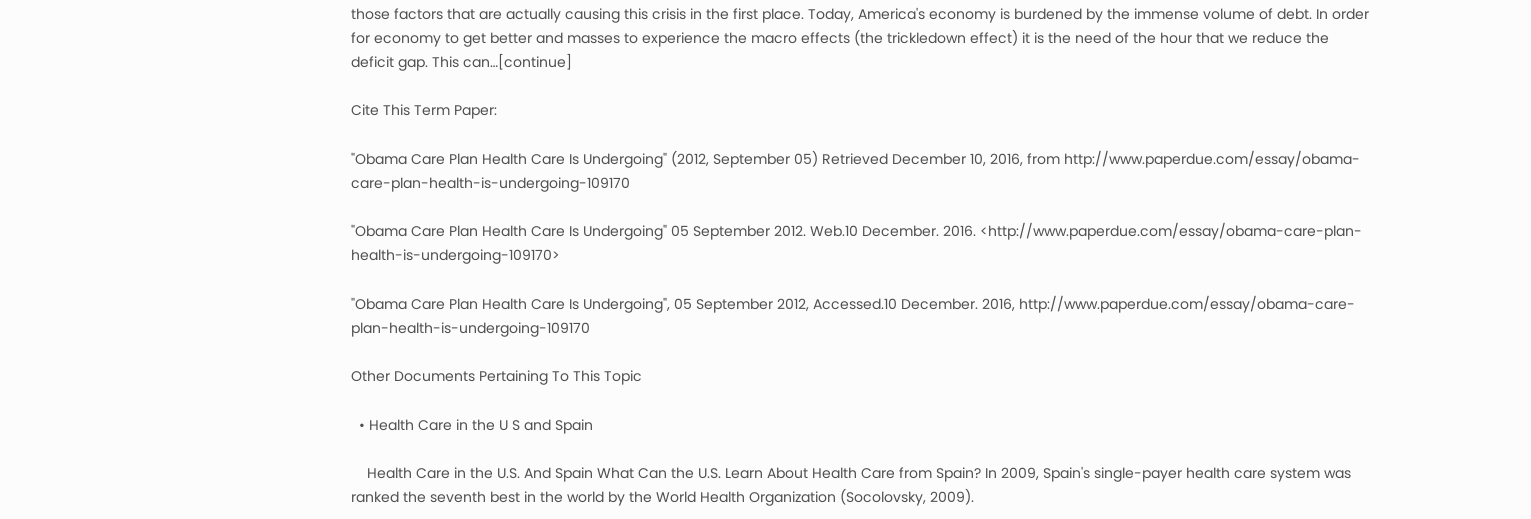those factors that are actually causing this crisis in the first place. Today, America's economy is burdened by the immense volume of debt. In order for economy to get better and masses to experience the macro effects (the trickledown effect) it is the need of the hour that we reduce the deficit gap. This can…[continue]

Cite This Term Paper:

"Obama Care Plan Health Care Is Undergoing" (2012, September 05) Retrieved December 10, 2016, from http://www.paperdue.com/essay/obama-care-plan-health-is-undergoing-109170

"Obama Care Plan Health Care Is Undergoing" 05 September 2012. Web.10 December. 2016. <http://www.paperdue.com/essay/obama-care-plan-health-is-undergoing-109170>

"Obama Care Plan Health Care Is Undergoing", 05 September 2012, Accessed.10 December. 2016, http://www.paperdue.com/essay/obama-care-plan-health-is-undergoing-109170

Other Documents Pertaining To This Topic

  • Health Care in the U S and Spain

    Health Care in the U.S. And Spain What Can the U.S. Learn About Health Care from Spain? In 2009, Spain's single-payer health care system was ranked the seventh best in the world by the World Health Organization (Socolovsky, 2009).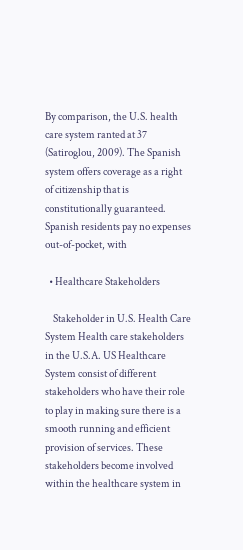By comparison, the U.S. health care system ranted at 37 (Satiroglou, 2009). The Spanish system offers coverage as a right of citizenship that is constitutionally guaranteed. Spanish residents pay no expenses out-of-pocket, with

  • Healthcare Stakeholders

    Stakeholder in U.S. Health Care System Health care stakeholders in the U.S.A. US Healthcare System consist of different stakeholders who have their role to play in making sure there is a smooth running and efficient provision of services. These stakeholders become involved within the healthcare system in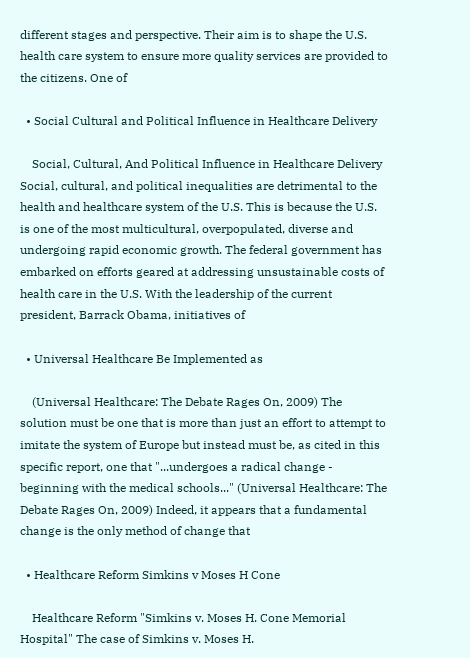different stages and perspective. Their aim is to shape the U.S. health care system to ensure more quality services are provided to the citizens. One of

  • Social Cultural and Political Influence in Healthcare Delivery

    Social, Cultural, And Political Influence in Healthcare Delivery Social, cultural, and political inequalities are detrimental to the health and healthcare system of the U.S. This is because the U.S. is one of the most multicultural, overpopulated, diverse and undergoing rapid economic growth. The federal government has embarked on efforts geared at addressing unsustainable costs of health care in the U.S. With the leadership of the current president, Barrack Obama, initiatives of

  • Universal Healthcare Be Implemented as

    (Universal Healthcare: The Debate Rages On, 2009) The solution must be one that is more than just an effort to attempt to imitate the system of Europe but instead must be, as cited in this specific report, one that "...undergoes a radical change - beginning with the medical schools..." (Universal Healthcare: The Debate Rages On, 2009) Indeed, it appears that a fundamental change is the only method of change that

  • Healthcare Reform Simkins v Moses H Cone

    Healthcare Reform "Simkins v. Moses H. Cone Memorial Hospital" The case of Simkins v. Moses H.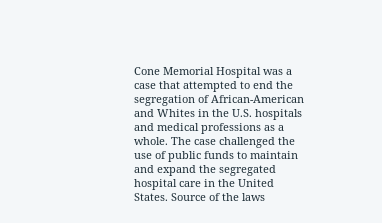Cone Memorial Hospital was a case that attempted to end the segregation of African-American and Whites in the U.S. hospitals and medical professions as a whole. The case challenged the use of public funds to maintain and expand the segregated hospital care in the United States. Source of the laws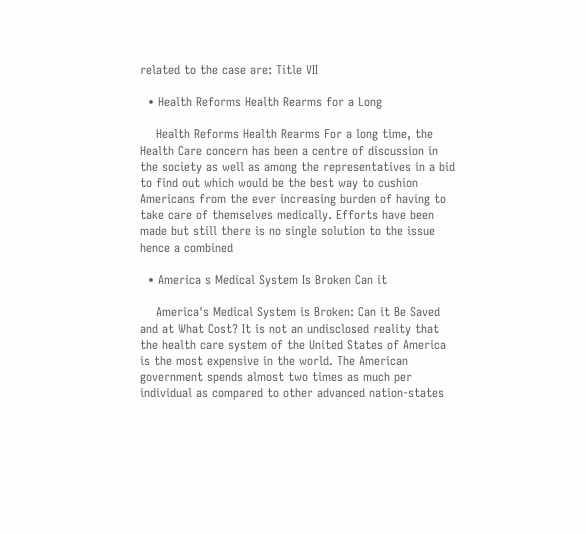related to the case are: Title VII

  • Health Reforms Health Rearms for a Long

    Health Reforms Health Rearms For a long time, the Health Care concern has been a centre of discussion in the society as well as among the representatives in a bid to find out which would be the best way to cushion Americans from the ever increasing burden of having to take care of themselves medically. Efforts have been made but still there is no single solution to the issue hence a combined

  • America s Medical System Is Broken Can it

    America's Medical System is Broken: Can it Be Saved and at What Cost? It is not an undisclosed reality that the health care system of the United States of America is the most expensive in the world. The American government spends almost two times as much per individual as compared to other advanced nation-states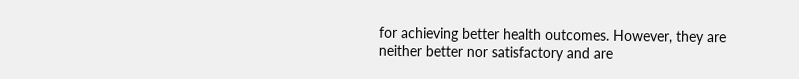for achieving better health outcomes. However, they are neither better nor satisfactory and are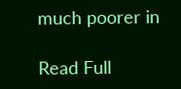much poorer in

Read Full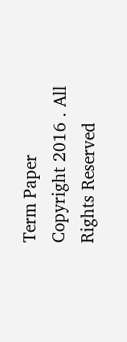Term Paper
Copyright 2016 . All Rights Reserved